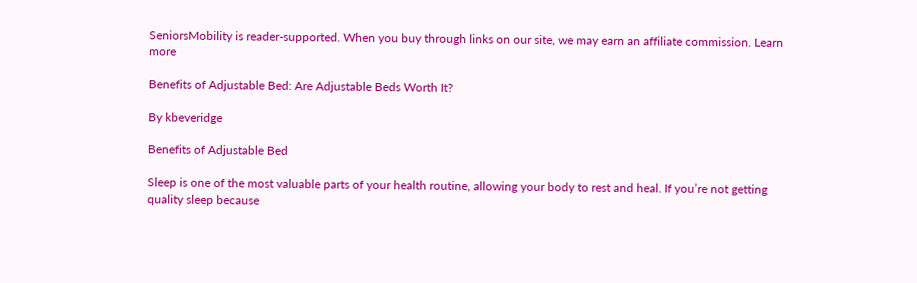SeniorsMobility is reader-supported. When you buy through links on our site, we may earn an affiliate commission. Learn more

Benefits of Adjustable Bed: Are Adjustable Beds Worth It?

By kbeveridge

Benefits of Adjustable Bed

Sleep is one of the most valuable parts of your health routine, allowing your body to rest and heal. If you’re not getting quality sleep because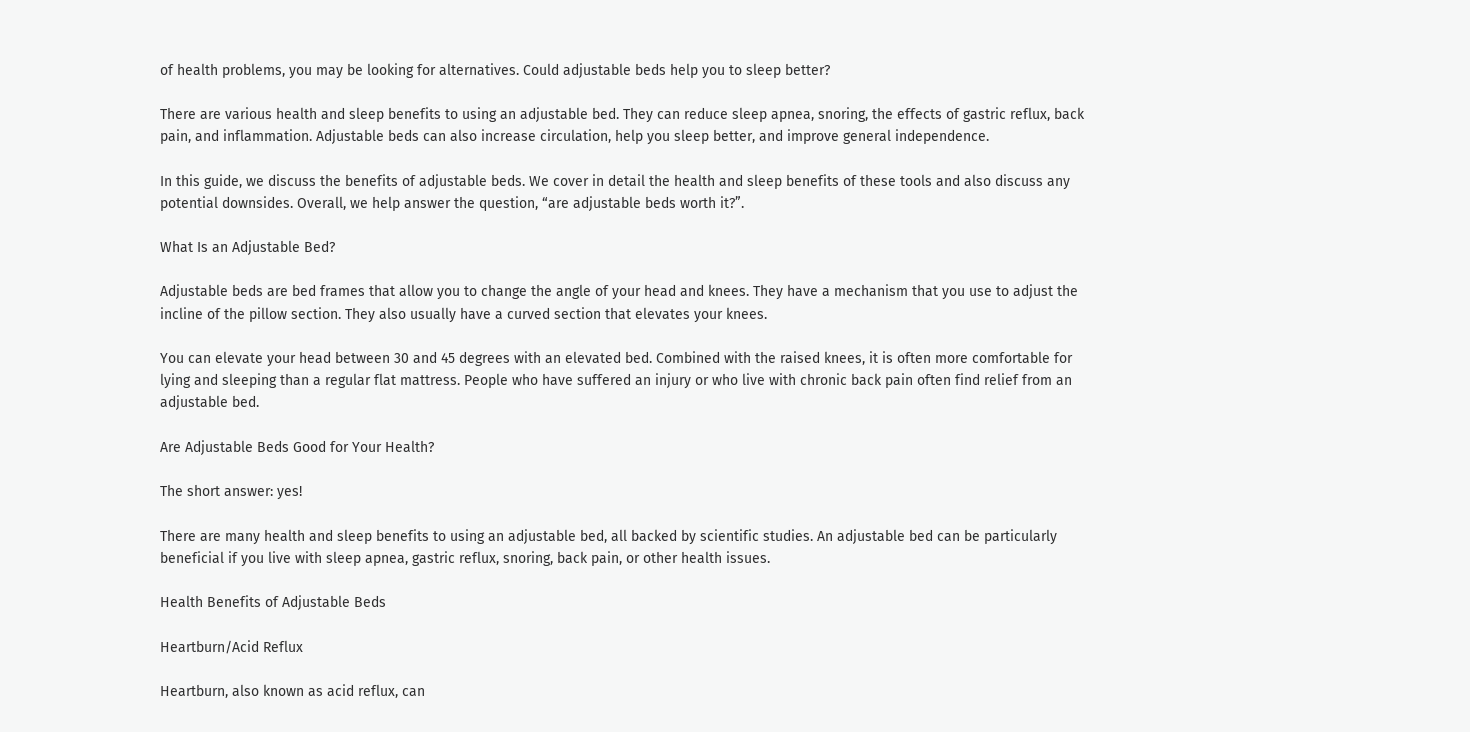of health problems, you may be looking for alternatives. Could adjustable beds help you to sleep better?

There are various health and sleep benefits to using an adjustable bed. They can reduce sleep apnea, snoring, the effects of gastric reflux, back pain, and inflammation. Adjustable beds can also increase circulation, help you sleep better, and improve general independence.

In this guide, we discuss the benefits of adjustable beds. We cover in detail the health and sleep benefits of these tools and also discuss any potential downsides. Overall, we help answer the question, “are adjustable beds worth it?”.

What Is an Adjustable Bed?

Adjustable beds are bed frames that allow you to change the angle of your head and knees. They have a mechanism that you use to adjust the incline of the pillow section. They also usually have a curved section that elevates your knees.

You can elevate your head between 30 and 45 degrees with an elevated bed. Combined with the raised knees, it is often more comfortable for lying and sleeping than a regular flat mattress. People who have suffered an injury or who live with chronic back pain often find relief from an adjustable bed.

Are Adjustable Beds Good for Your Health?

The short answer: yes!

There are many health and sleep benefits to using an adjustable bed, all backed by scientific studies. An adjustable bed can be particularly beneficial if you live with sleep apnea, gastric reflux, snoring, back pain, or other health issues.

Health Benefits of Adjustable Beds

Heartburn/Acid Reflux

Heartburn, also known as acid reflux, can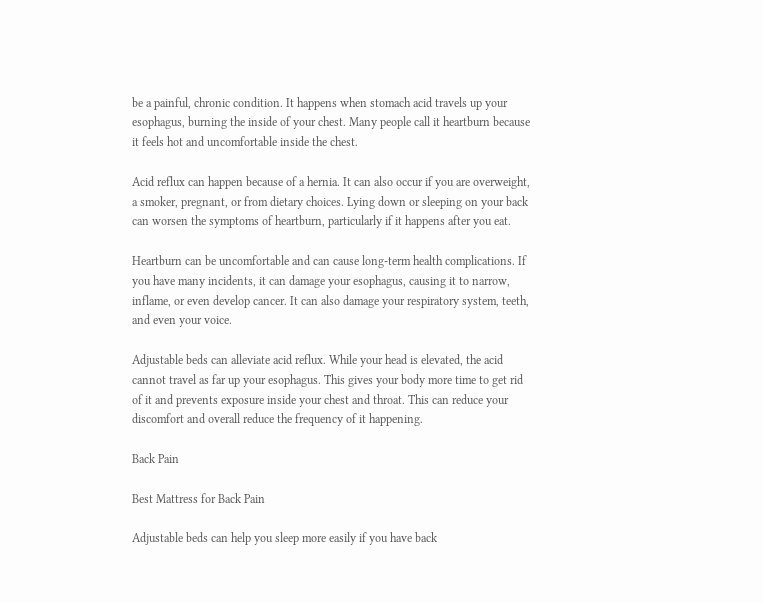be a painful, chronic condition. It happens when stomach acid travels up your esophagus, burning the inside of your chest. Many people call it heartburn because it feels hot and uncomfortable inside the chest.

Acid reflux can happen because of a hernia. It can also occur if you are overweight, a smoker, pregnant, or from dietary choices. Lying down or sleeping on your back can worsen the symptoms of heartburn, particularly if it happens after you eat.

Heartburn can be uncomfortable and can cause long-term health complications. If you have many incidents, it can damage your esophagus, causing it to narrow, inflame, or even develop cancer. It can also damage your respiratory system, teeth, and even your voice.

Adjustable beds can alleviate acid reflux. While your head is elevated, the acid cannot travel as far up your esophagus. This gives your body more time to get rid of it and prevents exposure inside your chest and throat. This can reduce your discomfort and overall reduce the frequency of it happening.

Back Pain

Best Mattress for Back Pain

Adjustable beds can help you sleep more easily if you have back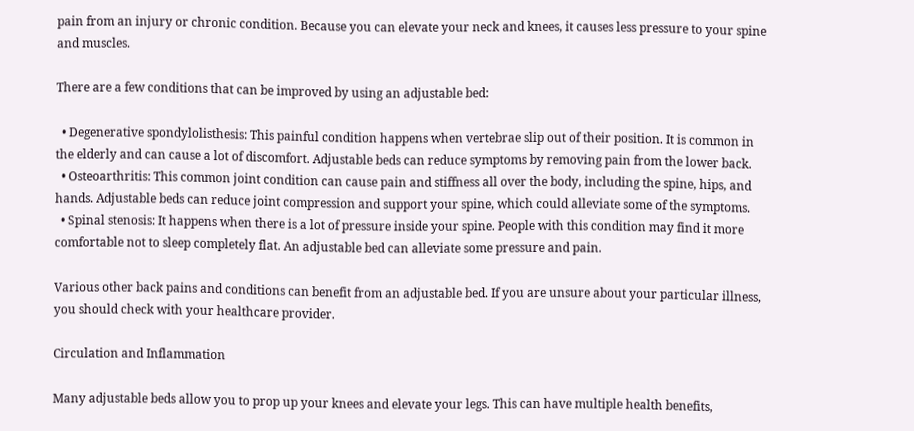pain from an injury or chronic condition. Because you can elevate your neck and knees, it causes less pressure to your spine and muscles.

There are a few conditions that can be improved by using an adjustable bed:

  • Degenerative spondylolisthesis: This painful condition happens when vertebrae slip out of their position. It is common in the elderly and can cause a lot of discomfort. Adjustable beds can reduce symptoms by removing pain from the lower back.
  • Osteoarthritis: This common joint condition can cause pain and stiffness all over the body, including the spine, hips, and hands. Adjustable beds can reduce joint compression and support your spine, which could alleviate some of the symptoms.
  • Spinal stenosis: It happens when there is a lot of pressure inside your spine. People with this condition may find it more comfortable not to sleep completely flat. An adjustable bed can alleviate some pressure and pain.

Various other back pains and conditions can benefit from an adjustable bed. If you are unsure about your particular illness, you should check with your healthcare provider.

Circulation and Inflammation

Many adjustable beds allow you to prop up your knees and elevate your legs. This can have multiple health benefits,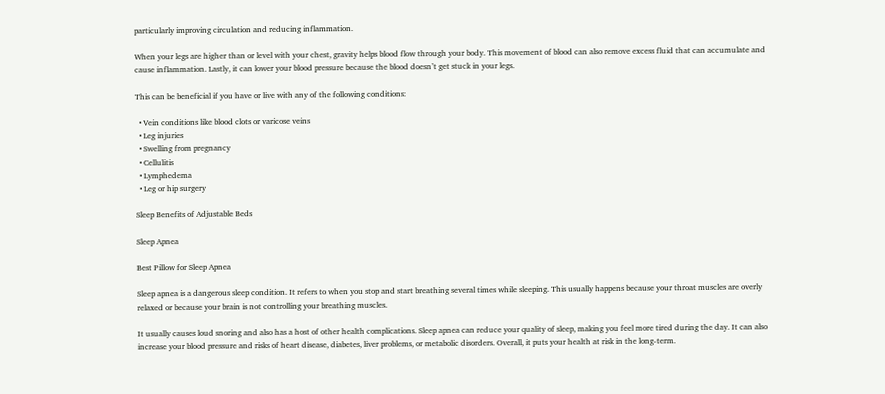particularly improving circulation and reducing inflammation.

When your legs are higher than or level with your chest, gravity helps blood flow through your body. This movement of blood can also remove excess fluid that can accumulate and cause inflammation. Lastly, it can lower your blood pressure because the blood doesn’t get stuck in your legs.

This can be beneficial if you have or live with any of the following conditions:

  • Vein conditions like blood clots or varicose veins
  • Leg injuries
  • Swelling from pregnancy
  • Cellulitis
  • Lymphedema
  • Leg or hip surgery

Sleep Benefits of Adjustable Beds

Sleep Apnea

Best Pillow for Sleep Apnea

Sleep apnea is a dangerous sleep condition. It refers to when you stop and start breathing several times while sleeping. This usually happens because your throat muscles are overly relaxed or because your brain is not controlling your breathing muscles.

It usually causes loud snoring and also has a host of other health complications. Sleep apnea can reduce your quality of sleep, making you feel more tired during the day. It can also increase your blood pressure and risks of heart disease, diabetes, liver problems, or metabolic disorders. Overall, it puts your health at risk in the long-term.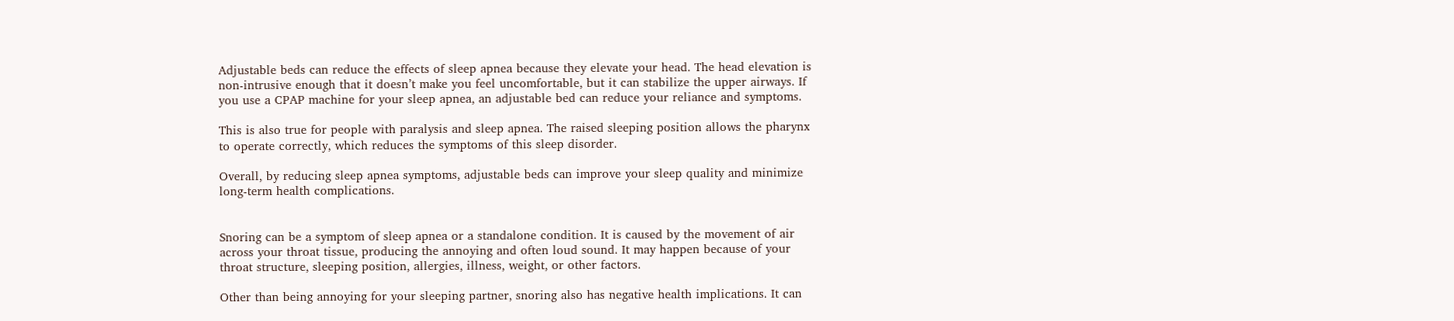Adjustable beds can reduce the effects of sleep apnea because they elevate your head. The head elevation is non-intrusive enough that it doesn’t make you feel uncomfortable, but it can stabilize the upper airways. If you use a CPAP machine for your sleep apnea, an adjustable bed can reduce your reliance and symptoms.

This is also true for people with paralysis and sleep apnea. The raised sleeping position allows the pharynx to operate correctly, which reduces the symptoms of this sleep disorder.

Overall, by reducing sleep apnea symptoms, adjustable beds can improve your sleep quality and minimize long-term health complications.


Snoring can be a symptom of sleep apnea or a standalone condition. It is caused by the movement of air across your throat tissue, producing the annoying and often loud sound. It may happen because of your throat structure, sleeping position, allergies, illness, weight, or other factors.

Other than being annoying for your sleeping partner, snoring also has negative health implications. It can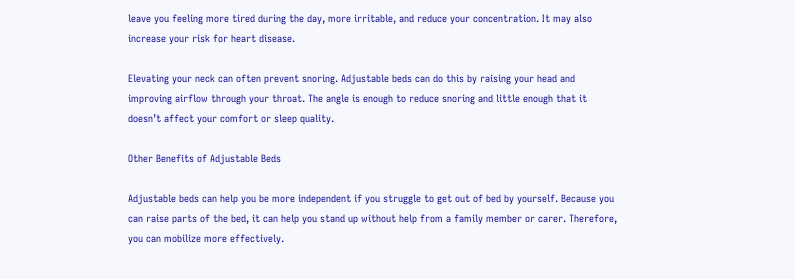leave you feeling more tired during the day, more irritable, and reduce your concentration. It may also increase your risk for heart disease.

Elevating your neck can often prevent snoring. Adjustable beds can do this by raising your head and improving airflow through your throat. The angle is enough to reduce snoring and little enough that it doesn’t affect your comfort or sleep quality.

Other Benefits of Adjustable Beds

Adjustable beds can help you be more independent if you struggle to get out of bed by yourself. Because you can raise parts of the bed, it can help you stand up without help from a family member or carer. Therefore, you can mobilize more effectively.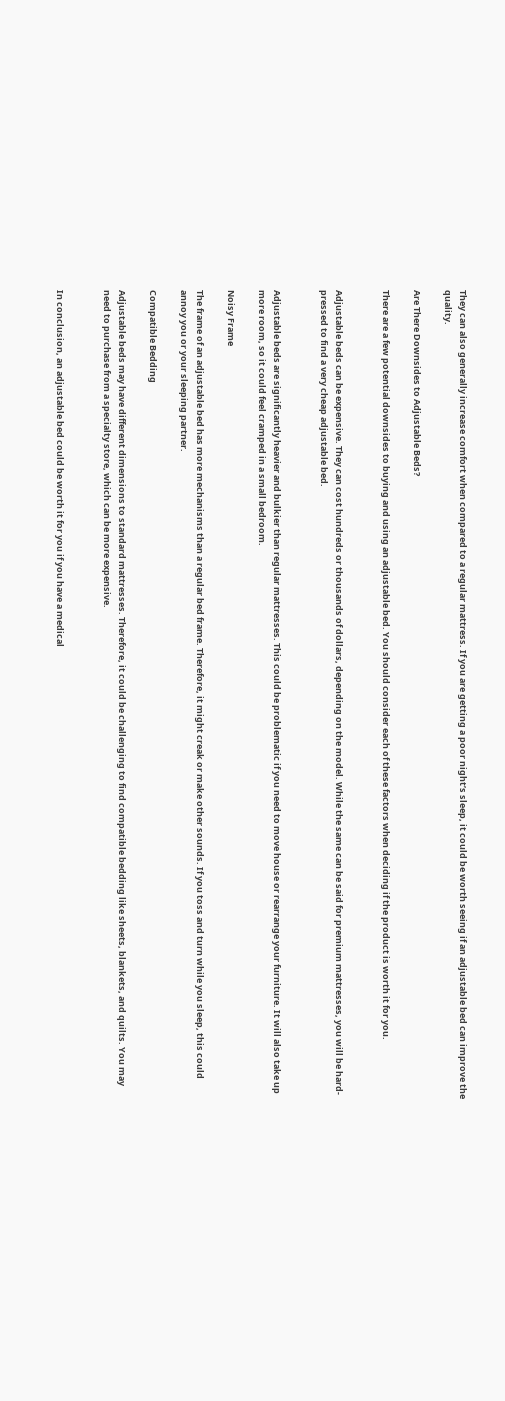They can also generally increase comfort when compared to a regular mattress. If you are getting a poor night’s sleep, it could be worth seeing if an adjustable bed can improve the quality.

Are There Downsides to Adjustable Beds?

There are a few potential downsides to buying and using an adjustable bed. You should consider each of these factors when deciding if the product is worth it for you.


Adjustable beds can be expensive. They can cost hundreds or thousands of dollars, depending on the model. While the same can be said for premium mattresses, you will be hard-pressed to find a very cheap adjustable bed.


Adjustable beds are significantly heavier and bulkier than regular mattresses. This could be problematic if you need to move house or rearrange your furniture. It will also take up more room, so it could feel cramped in a small bedroom.

Noisy Frame

The frame of an adjustable bed has more mechanisms than a regular bed frame. Therefore, it might creak or make other sounds. If you toss and turn while you sleep, this could annoy you or your sleeping partner.

Compatible Bedding

Adjustable beds may have different dimensions to standard mattresses. Therefore, it could be challenging to find compatible bedding like sheets, blankets, and quilts. You may need to purchase from a specialty store, which can be more expensive.


In conclusion, an adjustable bed could be worth it for you if you have a medical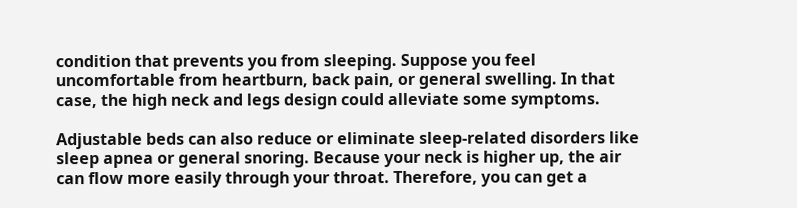condition that prevents you from sleeping. Suppose you feel uncomfortable from heartburn, back pain, or general swelling. In that case, the high neck and legs design could alleviate some symptoms.

Adjustable beds can also reduce or eliminate sleep-related disorders like sleep apnea or general snoring. Because your neck is higher up, the air can flow more easily through your throat. Therefore, you can get a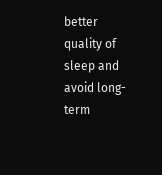better quality of sleep and avoid long-term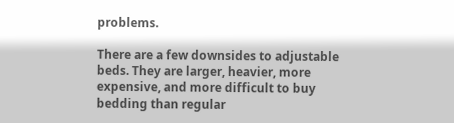problems.

There are a few downsides to adjustable beds. They are larger, heavier, more expensive, and more difficult to buy bedding than regular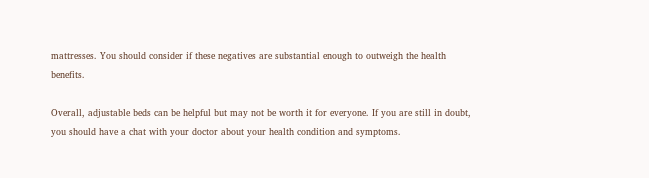mattresses. You should consider if these negatives are substantial enough to outweigh the health benefits.

Overall, adjustable beds can be helpful but may not be worth it for everyone. If you are still in doubt, you should have a chat with your doctor about your health condition and symptoms.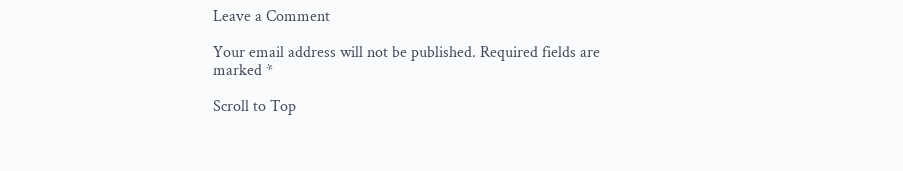Leave a Comment

Your email address will not be published. Required fields are marked *

Scroll to Top